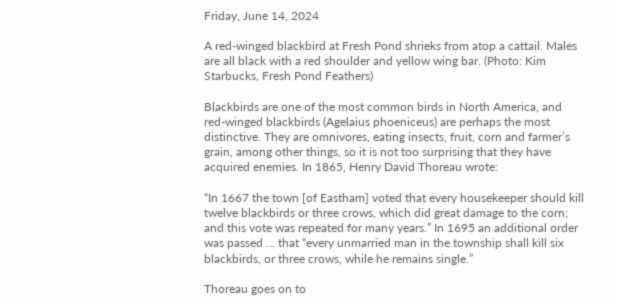Friday, June 14, 2024

A red-winged blackbird at Fresh Pond shrieks from atop a cattail. Males are all black with a red shoulder and yellow wing bar. (Photo: Kim Starbucks, Fresh Pond Feathers)

Blackbirds are one of the most common birds in North America, and red-winged blackbirds (Agelaius phoeniceus) are perhaps the most distinctive. They are omnivores, eating insects, fruit, corn and farmer’s grain, among other things, so it is not too surprising that they have acquired enemies. In 1865, Henry David Thoreau wrote:

“In 1667 the town [of Eastham] voted that every housekeeper should kill twelve blackbirds or three crows, which did great damage to the corn; and this vote was repeated for many years.” In 1695 an additional order was passed … that “every unmarried man in the township shall kill six blackbirds, or three crows, while he remains single.”

Thoreau goes on to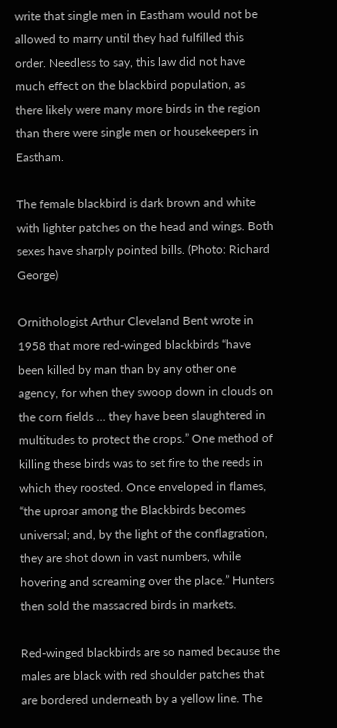write that single men in Eastham would not be allowed to marry until they had fulfilled this order. Needless to say, this law did not have much effect on the blackbird population, as there likely were many more birds in the region than there were single men or housekeepers in Eastham.

The female blackbird is dark brown and white with lighter patches on the head and wings. Both sexes have sharply pointed bills. (Photo: Richard George)

Ornithologist Arthur Cleveland Bent wrote in 1958 that more red-winged blackbirds “have been killed by man than by any other one agency, for when they swoop down in clouds on the corn fields … they have been slaughtered in multitudes to protect the crops.” One method of killing these birds was to set fire to the reeds in which they roosted. Once enveloped in flames, “the uproar among the Blackbirds becomes universal; and, by the light of the conflagration, they are shot down in vast numbers, while hovering and screaming over the place.” Hunters then sold the massacred birds in markets.

Red-winged blackbirds are so named because the males are black with red shoulder patches that are bordered underneath by a yellow line. The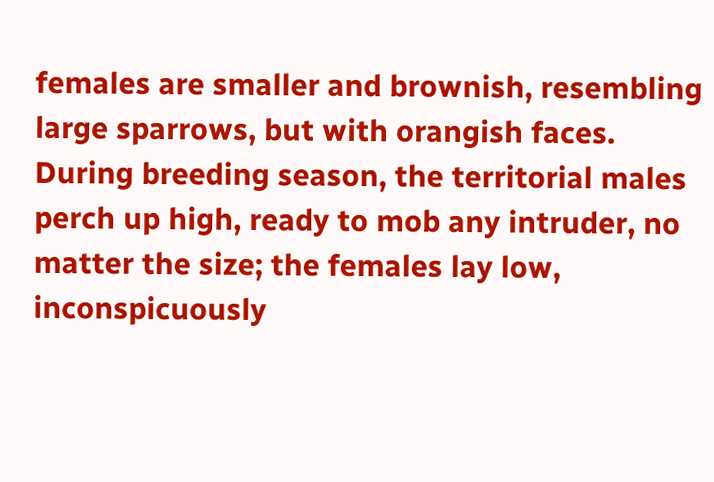females are smaller and brownish, resembling large sparrows, but with orangish faces. During breeding season, the territorial males perch up high, ready to mob any intruder, no matter the size; the females lay low, inconspicuously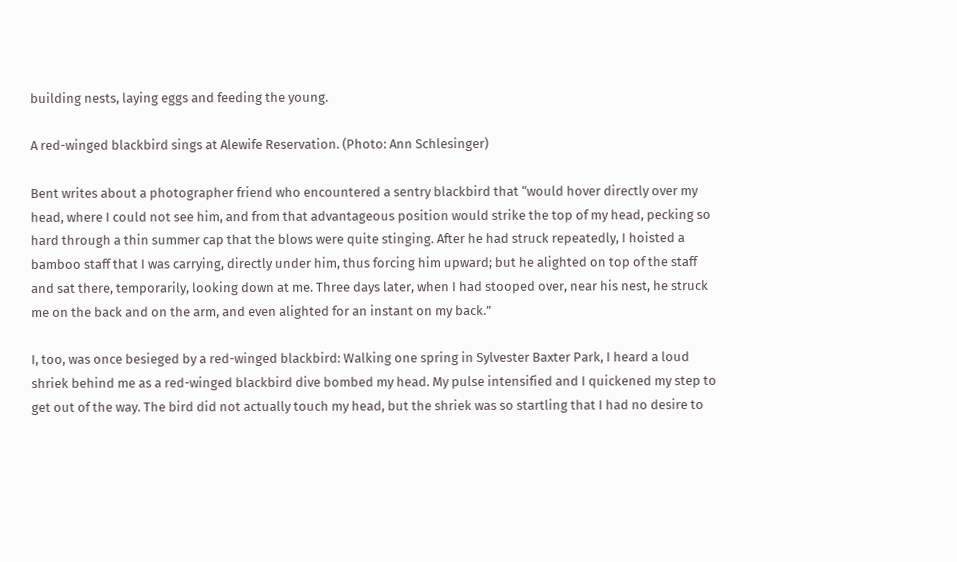building nests, laying eggs and feeding the young.

A red-winged blackbird sings at Alewife Reservation. (Photo: Ann Schlesinger)

Bent writes about a photographer friend who encountered a sentry blackbird that “would hover directly over my head, where I could not see him, and from that advantageous position would strike the top of my head, pecking so hard through a thin summer cap that the blows were quite stinging. After he had struck repeatedly, I hoisted a bamboo staff that I was carrying, directly under him, thus forcing him upward; but he alighted on top of the staff and sat there, temporarily, looking down at me. Three days later, when I had stooped over, near his nest, he struck me on the back and on the arm, and even alighted for an instant on my back.”

I, too, was once besieged by a red-winged blackbird: Walking one spring in Sylvester Baxter Park, I heard a loud shriek behind me as a red-winged blackbird dive bombed my head. My pulse intensified and I quickened my step to get out of the way. The bird did not actually touch my head, but the shriek was so startling that I had no desire to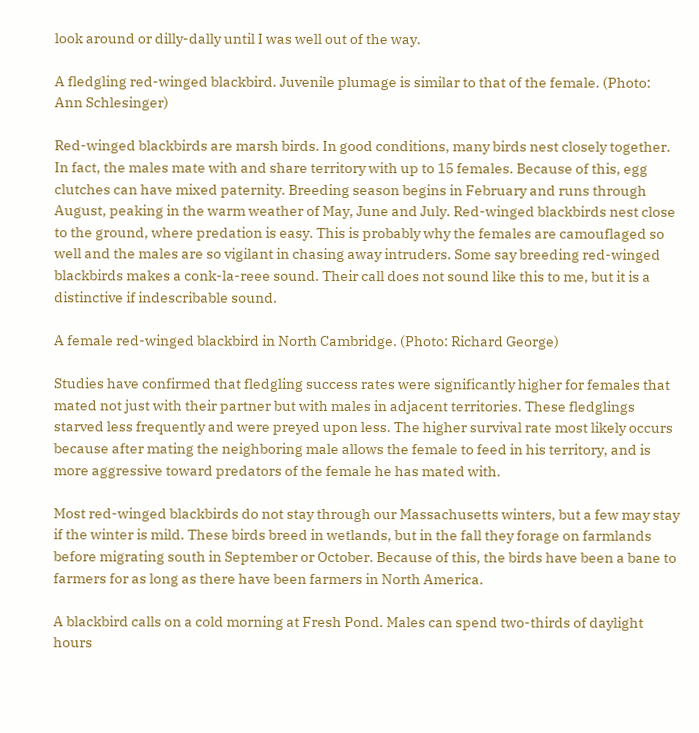look around or dilly-dally until I was well out of the way.

A fledgling red-winged blackbird. Juvenile plumage is similar to that of the female. (Photo: Ann Schlesinger)

Red-winged blackbirds are marsh birds. In good conditions, many birds nest closely together. In fact, the males mate with and share territory with up to 15 females. Because of this, egg clutches can have mixed paternity. Breeding season begins in February and runs through August, peaking in the warm weather of May, June and July. Red-winged blackbirds nest close to the ground, where predation is easy. This is probably why the females are camouflaged so well and the males are so vigilant in chasing away intruders. Some say breeding red-winged blackbirds makes a conk-la-reee sound. Their call does not sound like this to me, but it is a distinctive if indescribable sound.

A female red-winged blackbird in North Cambridge. (Photo: Richard George)

Studies have confirmed that fledgling success rates were significantly higher for females that mated not just with their partner but with males in adjacent territories. These fledglings starved less frequently and were preyed upon less. The higher survival rate most likely occurs because after mating the neighboring male allows the female to feed in his territory, and is more aggressive toward predators of the female he has mated with.

Most red-winged blackbirds do not stay through our Massachusetts winters, but a few may stay if the winter is mild. These birds breed in wetlands, but in the fall they forage on farmlands before migrating south in September or October. Because of this, the birds have been a bane to farmers for as long as there have been farmers in North America.

A blackbird calls on a cold morning at Fresh Pond. Males can spend two-thirds of daylight hours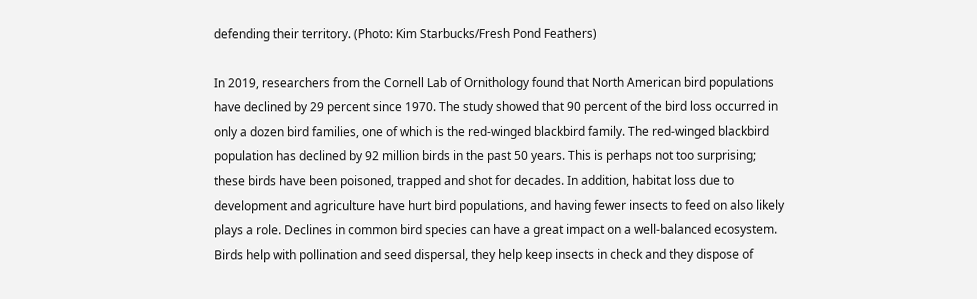defending their territory. (Photo: Kim Starbucks/Fresh Pond Feathers)

In 2019, researchers from the Cornell Lab of Ornithology found that North American bird populations have declined by 29 percent since 1970. The study showed that 90 percent of the bird loss occurred in only a dozen bird families, one of which is the red-winged blackbird family. The red-winged blackbird population has declined by 92 million birds in the past 50 years. This is perhaps not too surprising; these birds have been poisoned, trapped and shot for decades. In addition, habitat loss due to development and agriculture have hurt bird populations, and having fewer insects to feed on also likely plays a role. Declines in common bird species can have a great impact on a well-balanced ecosystem. Birds help with pollination and seed dispersal, they help keep insects in check and they dispose of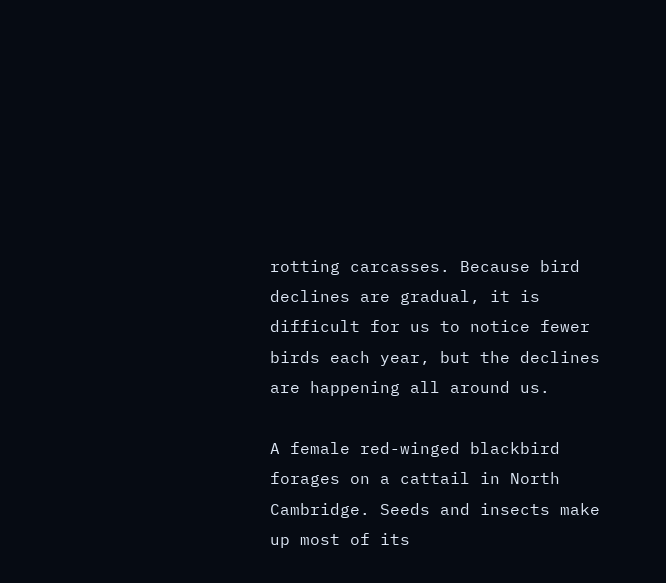rotting carcasses. Because bird declines are gradual, it is difficult for us to notice fewer birds each year, but the declines are happening all around us.

A female red-winged blackbird forages on a cattail in North Cambridge. Seeds and insects make up most of its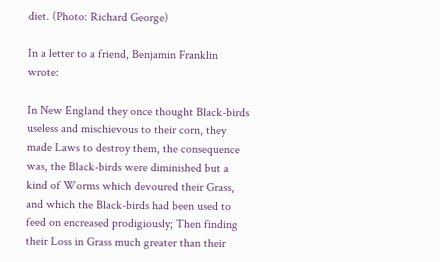diet. (Photo: Richard George)

In a letter to a friend, Benjamin Franklin wrote:

In New England they once thought Black-birds useless and mischievous to their corn, they made Laws to destroy them, the consequence was, the Black-birds were diminished but a kind of Worms which devoured their Grass, and which the Black-birds had been used to feed on encreased prodigiously; Then finding their Loss in Grass much greater than their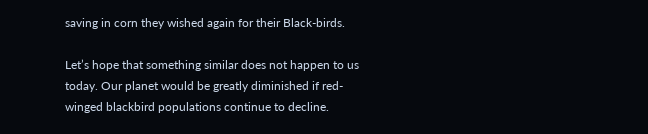saving in corn they wished again for their Black-birds.

Let’s hope that something similar does not happen to us today. Our planet would be greatly diminished if red-winged blackbird populations continue to decline.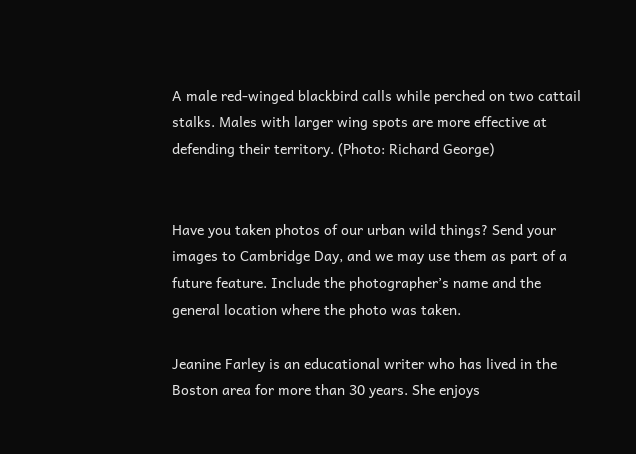A male red-winged blackbird calls while perched on two cattail stalks. Males with larger wing spots are more effective at defending their territory. (Photo: Richard George)


Have you taken photos of our urban wild things? Send your images to Cambridge Day, and we may use them as part of a future feature. Include the photographer’s name and the general location where the photo was taken.

Jeanine Farley is an educational writer who has lived in the Boston area for more than 30 years. She enjoys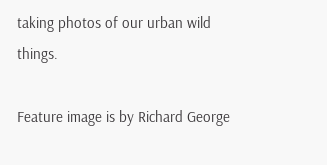taking photos of our urban wild things.

Feature image is by Richard George